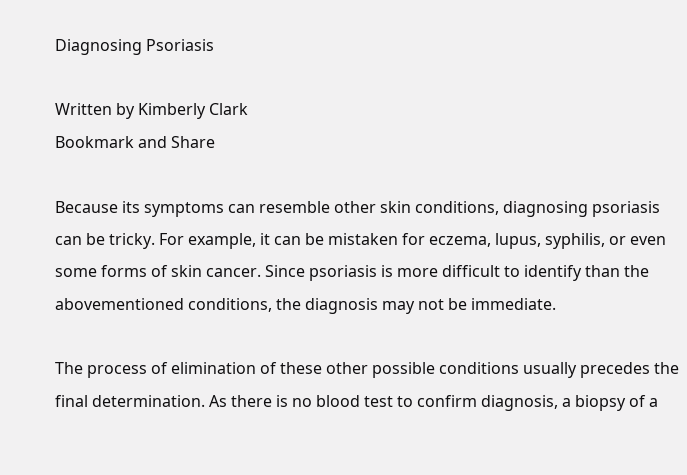Diagnosing Psoriasis

Written by Kimberly Clark
Bookmark and Share

Because its symptoms can resemble other skin conditions, diagnosing psoriasis can be tricky. For example, it can be mistaken for eczema, lupus, syphilis, or even some forms of skin cancer. Since psoriasis is more difficult to identify than the abovementioned conditions, the diagnosis may not be immediate.

The process of elimination of these other possible conditions usually precedes the final determination. As there is no blood test to confirm diagnosis, a biopsy of a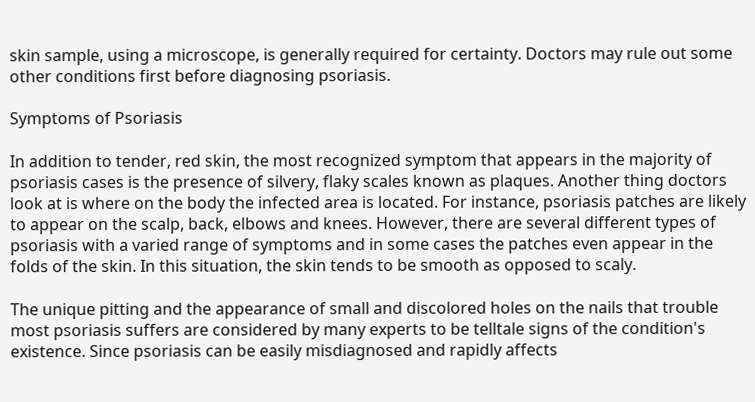skin sample, using a microscope, is generally required for certainty. Doctors may rule out some other conditions first before diagnosing psoriasis.

Symptoms of Psoriasis

In addition to tender, red skin, the most recognized symptom that appears in the majority of psoriasis cases is the presence of silvery, flaky scales known as plaques. Another thing doctors look at is where on the body the infected area is located. For instance, psoriasis patches are likely to appear on the scalp, back, elbows and knees. However, there are several different types of psoriasis with a varied range of symptoms and in some cases the patches even appear in the folds of the skin. In this situation, the skin tends to be smooth as opposed to scaly.

The unique pitting and the appearance of small and discolored holes on the nails that trouble most psoriasis suffers are considered by many experts to be telltale signs of the condition's existence. Since psoriasis can be easily misdiagnosed and rapidly affects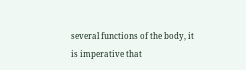several functions of the body, it is imperative that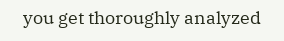you get thoroughly analyzed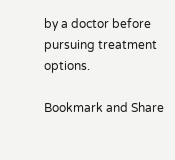by a doctor before pursuing treatment options.

Bookmark and Share